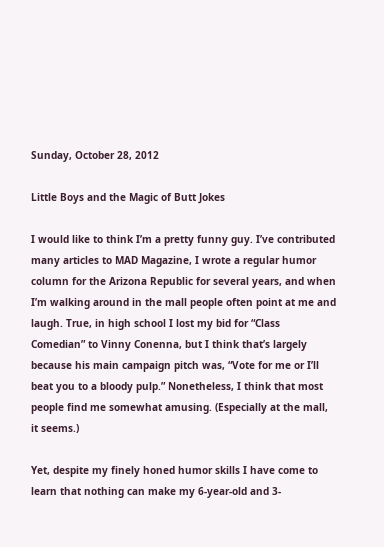Sunday, October 28, 2012

Little Boys and the Magic of Butt Jokes

I would like to think I’m a pretty funny guy. I’ve contributed many articles to MAD Magazine, I wrote a regular humor column for the Arizona Republic for several years, and when I’m walking around in the mall people often point at me and laugh. True, in high school I lost my bid for “Class Comedian” to Vinny Conenna, but I think that’s largely because his main campaign pitch was, “Vote for me or I’ll beat you to a bloody pulp.” Nonetheless, I think that most people find me somewhat amusing. (Especially at the mall, it seems.)

Yet, despite my finely honed humor skills I have come to learn that nothing can make my 6-year-old and 3-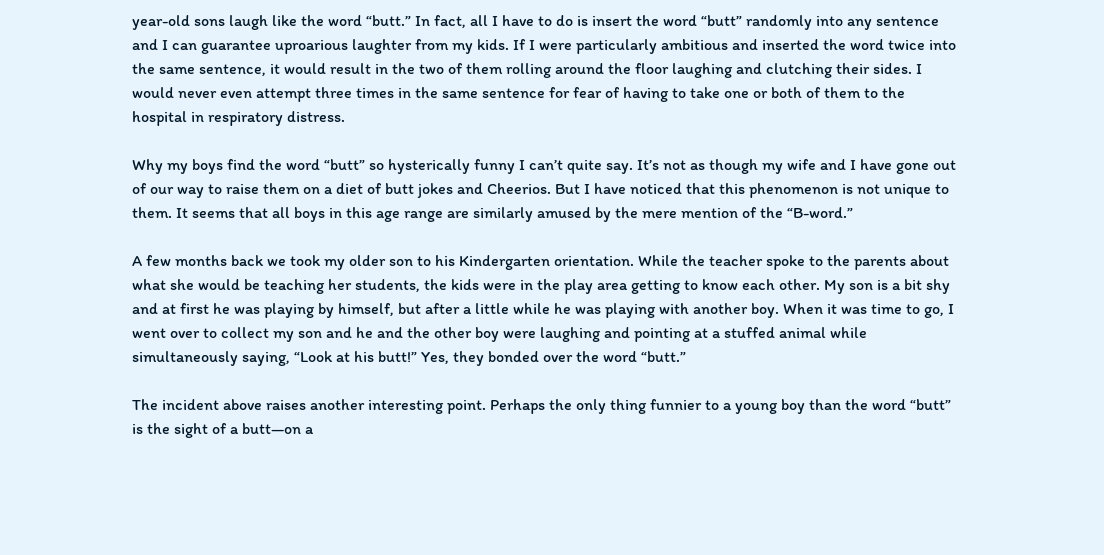year-old sons laugh like the word “butt.” In fact, all I have to do is insert the word “butt” randomly into any sentence and I can guarantee uproarious laughter from my kids. If I were particularly ambitious and inserted the word twice into the same sentence, it would result in the two of them rolling around the floor laughing and clutching their sides. I would never even attempt three times in the same sentence for fear of having to take one or both of them to the hospital in respiratory distress.

Why my boys find the word “butt” so hysterically funny I can’t quite say. It’s not as though my wife and I have gone out of our way to raise them on a diet of butt jokes and Cheerios. But I have noticed that this phenomenon is not unique to them. It seems that all boys in this age range are similarly amused by the mere mention of the “B-word.”

A few months back we took my older son to his Kindergarten orientation. While the teacher spoke to the parents about what she would be teaching her students, the kids were in the play area getting to know each other. My son is a bit shy and at first he was playing by himself, but after a little while he was playing with another boy. When it was time to go, I went over to collect my son and he and the other boy were laughing and pointing at a stuffed animal while simultaneously saying, “Look at his butt!” Yes, they bonded over the word “butt.”

The incident above raises another interesting point. Perhaps the only thing funnier to a young boy than the word “butt” is the sight of a butt—on a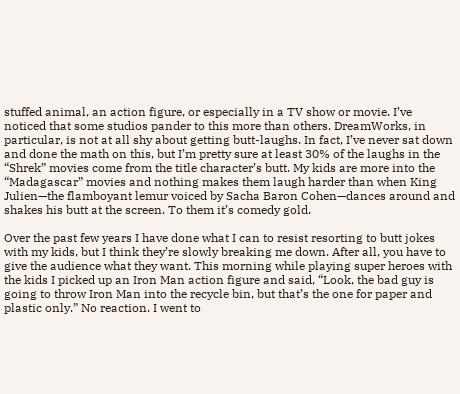stuffed animal, an action figure, or especially in a TV show or movie. I’ve noticed that some studios pander to this more than others. DreamWorks, in particular, is not at all shy about getting butt-laughs. In fact, I’ve never sat down and done the math on this, but I’m pretty sure at least 30% of the laughs in the “Shrek” movies come from the title character’s butt. My kids are more into the “Madagascar” movies and nothing makes them laugh harder than when King Julien—the flamboyant lemur voiced by Sacha Baron Cohen—dances around and shakes his butt at the screen. To them it’s comedy gold.

Over the past few years I have done what I can to resist resorting to butt jokes with my kids, but I think they’re slowly breaking me down. After all, you have to give the audience what they want. This morning while playing super heroes with the kids I picked up an Iron Man action figure and said, “Look, the bad guy is going to throw Iron Man into the recycle bin, but that’s the one for paper and plastic only.” No reaction. I went to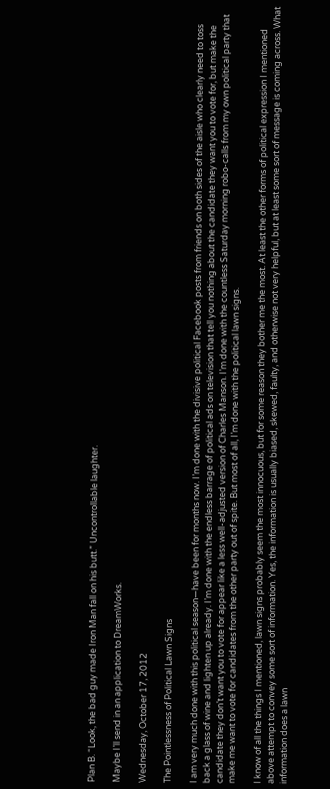Plan B. “Look, the bad guy made Iron Man fall on his butt.” Uncontrollable laughter.

Maybe I’ll send in an application to DreamWorks.

Wednesday, October 17, 2012

The Pointlessness of Political Lawn Signs

I am very much done with this political season—have been for months now. I’m done with the divisive political Facebook posts from friends on both sides of the aisle who clearly need to toss back a glass of wine and lighten up already. I’m done with the endless barrage of political ads on television that tell you nothing about the candidate they want you to vote for, but make the candidate they don’t want you to vote for appear like a less well-adjusted version of Charles Manson. I’m done with the countless Saturday morning robo-calls from my own political party that make me want to vote for candidates from the other party out of spite. But most of all, I’m done with the political lawn signs.

I know of all the things I mentioned, lawn signs probably seem the most innocuous, but for some reason they bother me the most. At least the other forms of political expression I mentioned above attempt to convey some sort of information. Yes, the information is usually biased, skewed, faulty, and otherwise not very helpful, but at least some sort of message is coming across. What information does a lawn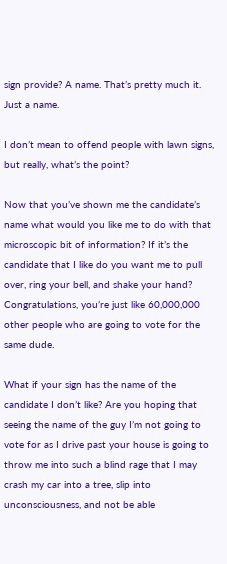sign provide? A name. That’s pretty much it. Just a name.

I don’t mean to offend people with lawn signs, but really, what’s the point?

Now that you’ve shown me the candidate’s name what would you like me to do with that microscopic bit of information? If it’s the candidate that I like do you want me to pull over, ring your bell, and shake your hand? Congratulations, you’re just like 60,000,000 other people who are going to vote for the same dude.

What if your sign has the name of the candidate I don’t like? Are you hoping that seeing the name of the guy I’m not going to vote for as I drive past your house is going to throw me into such a blind rage that I may crash my car into a tree, slip into unconsciousness, and not be able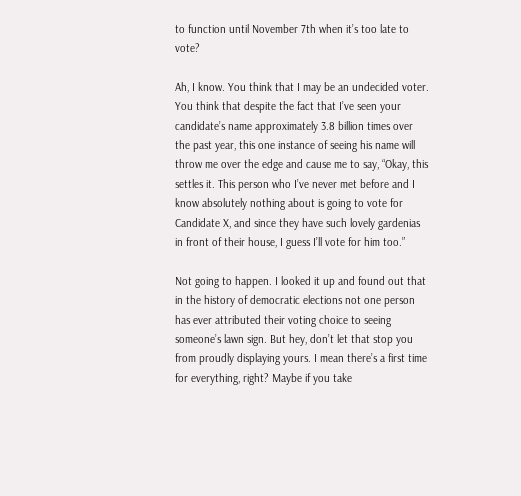to function until November 7th when it’s too late to vote?

Ah, I know. You think that I may be an undecided voter. You think that despite the fact that I’ve seen your candidate’s name approximately 3.8 billion times over the past year, this one instance of seeing his name will throw me over the edge and cause me to say, “Okay, this settles it. This person who I’ve never met before and I know absolutely nothing about is going to vote for Candidate X, and since they have such lovely gardenias in front of their house, I guess I’ll vote for him too.”

Not going to happen. I looked it up and found out that in the history of democratic elections not one person has ever attributed their voting choice to seeing someone’s lawn sign. But hey, don’t let that stop you from proudly displaying yours. I mean there’s a first time for everything, right? Maybe if you take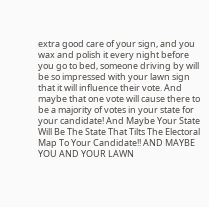extra good care of your sign, and you wax and polish it every night before you go to bed, someone driving by will be so impressed with your lawn sign that it will influence their vote. And maybe that one vote will cause there to be a majority of votes in your state for your candidate! And Maybe Your State Will Be The State That Tilts The Electoral Map To Your Candidate!! AND MAYBE YOU AND YOUR LAWN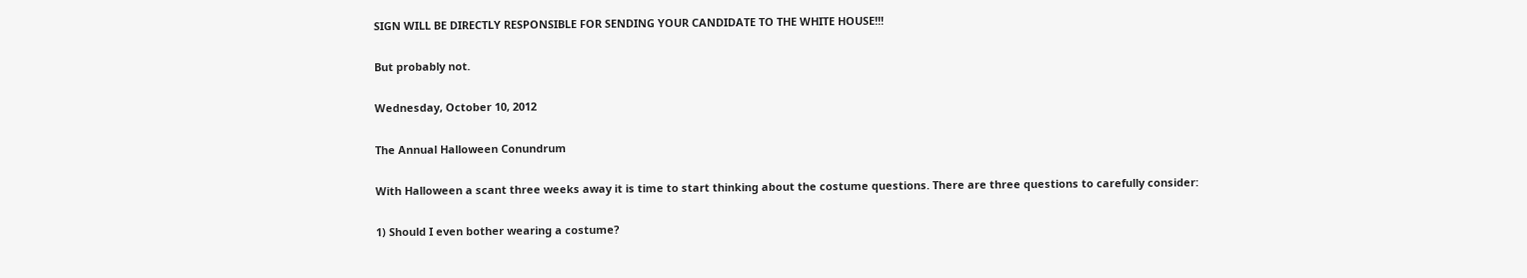SIGN WILL BE DIRECTLY RESPONSIBLE FOR SENDING YOUR CANDIDATE TO THE WHITE HOUSE!!!

But probably not.

Wednesday, October 10, 2012

The Annual Halloween Conundrum

With Halloween a scant three weeks away it is time to start thinking about the costume questions. There are three questions to carefully consider:

1) Should I even bother wearing a costume?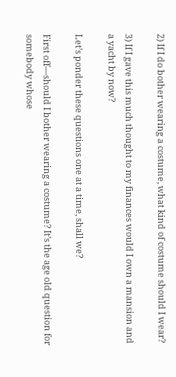2) If I do bother wearing a costume, what kind of costume should I wear?

3) If I gave this much thought to my finances would I own a mansion and a yacht by now?

Let’s ponder these questions one at a time, shall we?

First off—should I bother wearing a costume? It’s the age old question for somebody whose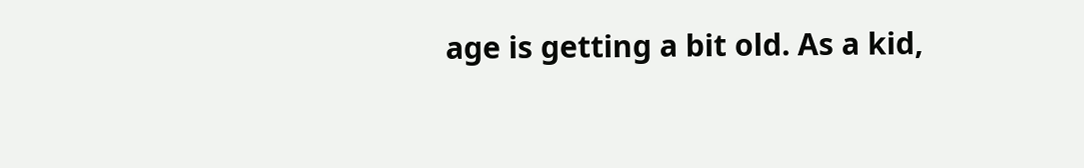age is getting a bit old. As a kid,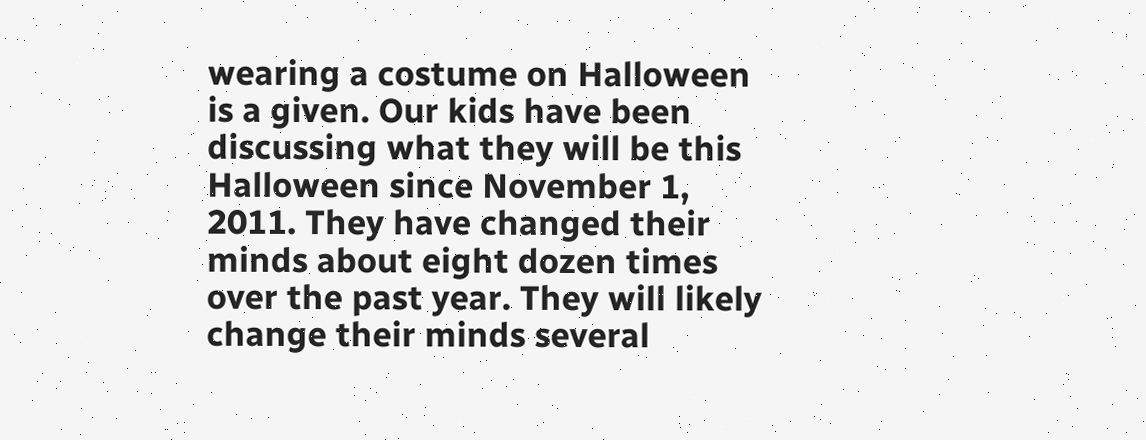wearing a costume on Halloween is a given. Our kids have been discussing what they will be this Halloween since November 1, 2011. They have changed their minds about eight dozen times over the past year. They will likely change their minds several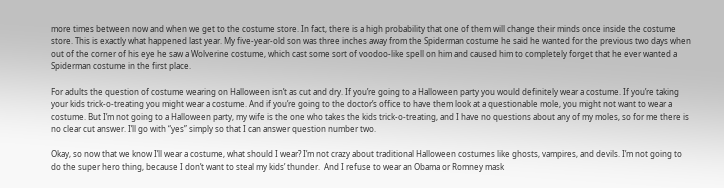more times between now and when we get to the costume store. In fact, there is a high probability that one of them will change their minds once inside the costume store. This is exactly what happened last year. My five-year-old son was three inches away from the Spiderman costume he said he wanted for the previous two days when out of the corner of his eye he saw a Wolverine costume, which cast some sort of voodoo-like spell on him and caused him to completely forget that he ever wanted a Spiderman costume in the first place.

For adults the question of costume wearing on Halloween isn’t as cut and dry. If you’re going to a Halloween party you would definitely wear a costume. If you’re taking your kids trick-o-treating you might wear a costume. And if you’re going to the doctor’s office to have them look at a questionable mole, you might not want to wear a costume. But I’m not going to a Halloween party, my wife is the one who takes the kids trick-o-treating, and I have no questions about any of my moles, so for me there is no clear cut answer. I’ll go with “yes” simply so that I can answer question number two.

Okay, so now that we know I’ll wear a costume, what should I wear? I’m not crazy about traditional Halloween costumes like ghosts, vampires, and devils. I’m not going to do the super hero thing, because I don’t want to steal my kids’ thunder.  And I refuse to wear an Obama or Romney mask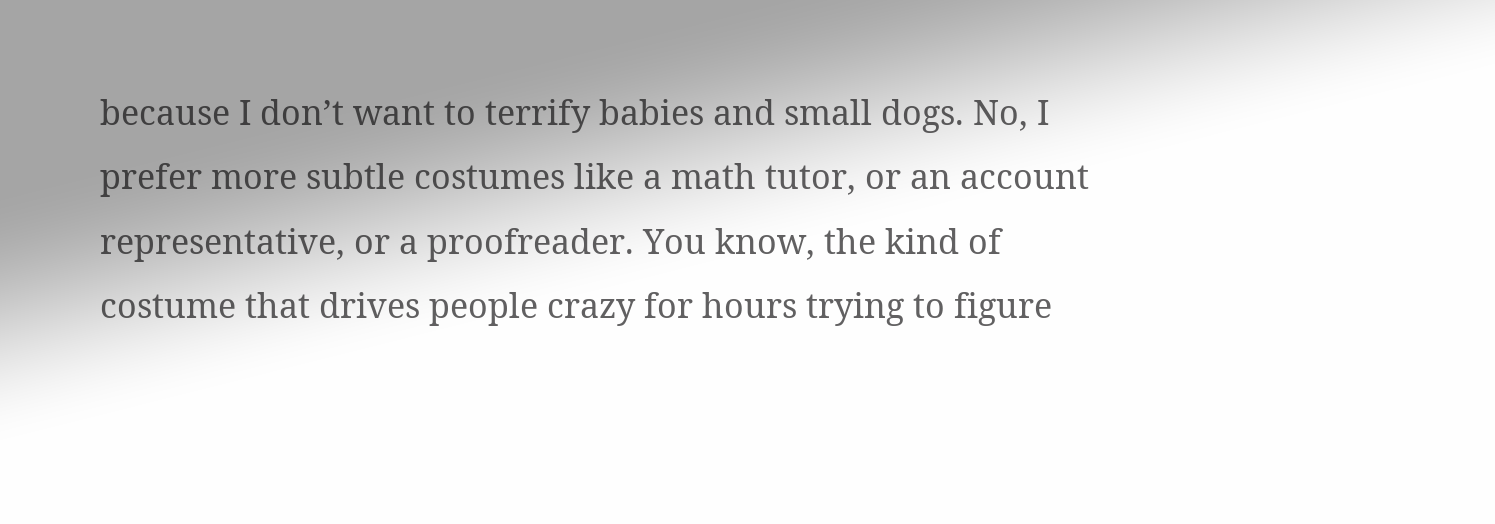because I don’t want to terrify babies and small dogs. No, I prefer more subtle costumes like a math tutor, or an account representative, or a proofreader. You know, the kind of costume that drives people crazy for hours trying to figure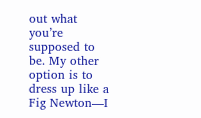out what you’re supposed to be. My other option is to dress up like a Fig Newton—I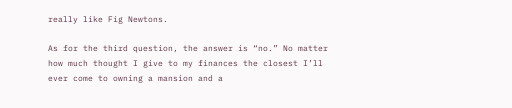really like Fig Newtons.

As for the third question, the answer is “no.” No matter how much thought I give to my finances the closest I’ll ever come to owning a mansion and a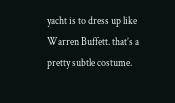yacht is to dress up like Warren Buffett. that’s a pretty subtle costume.